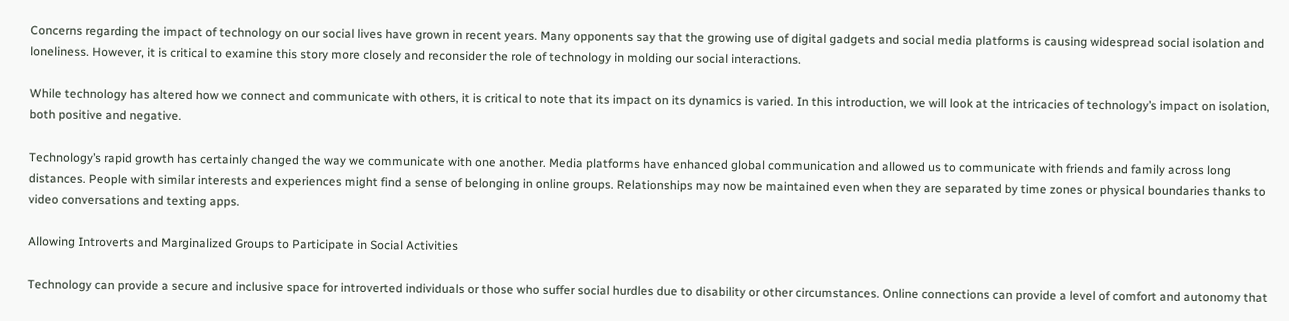Concerns regarding the impact of technology on our social lives have grown in recent years. Many opponents say that the growing use of digital gadgets and social media platforms is causing widespread social isolation and loneliness. However, it is critical to examine this story more closely and reconsider the role of technology in molding our social interactions.

While technology has altered how we connect and communicate with others, it is critical to note that its impact on its dynamics is varied. In this introduction, we will look at the intricacies of technology’s impact on isolation, both positive and negative.

Technology’s rapid growth has certainly changed the way we communicate with one another. Media platforms have enhanced global communication and allowed us to communicate with friends and family across long distances. People with similar interests and experiences might find a sense of belonging in online groups. Relationships may now be maintained even when they are separated by time zones or physical boundaries thanks to video conversations and texting apps.

Allowing Introverts and Marginalized Groups to Participate in Social Activities

Technology can provide a secure and inclusive space for introverted individuals or those who suffer social hurdles due to disability or other circumstances. Online connections can provide a level of comfort and autonomy that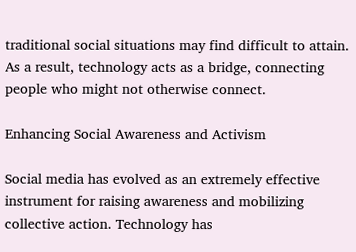traditional social situations may find difficult to attain. As a result, technology acts as a bridge, connecting people who might not otherwise connect.

Enhancing Social Awareness and Activism

Social media has evolved as an extremely effective instrument for raising awareness and mobilizing collective action. Technology has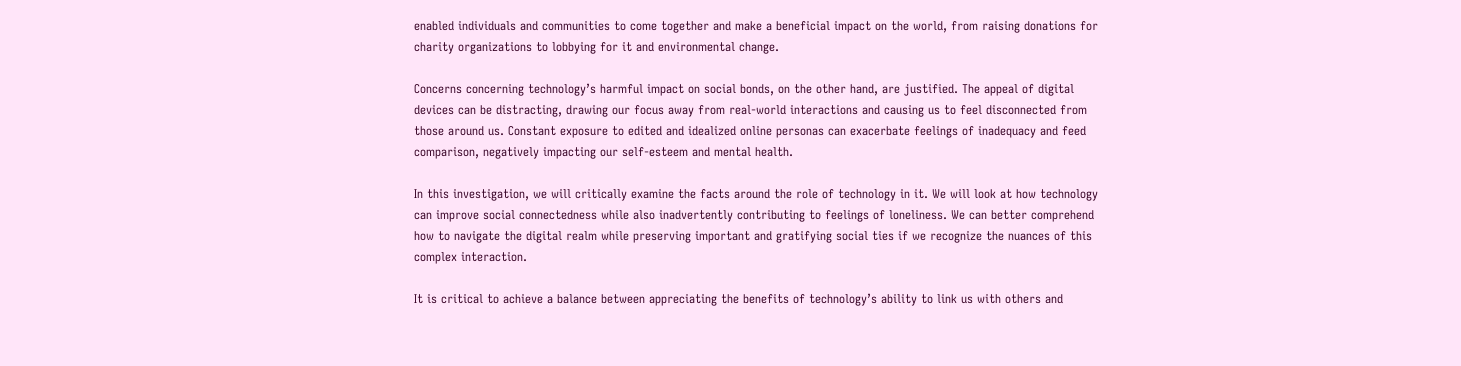enabled individuals and communities to come together and make a beneficial impact on the world, from raising donations for charity organizations to lobbying for it and environmental change.

Concerns concerning technology’s harmful impact on social bonds, on the other hand, are justified. The appeal of digital devices can be distracting, drawing our focus away from real-world interactions and causing us to feel disconnected from those around us. Constant exposure to edited and idealized online personas can exacerbate feelings of inadequacy and feed comparison, negatively impacting our self-esteem and mental health.

In this investigation, we will critically examine the facts around the role of technology in it. We will look at how technology can improve social connectedness while also inadvertently contributing to feelings of loneliness. We can better comprehend how to navigate the digital realm while preserving important and gratifying social ties if we recognize the nuances of this complex interaction.

It is critical to achieve a balance between appreciating the benefits of technology’s ability to link us with others and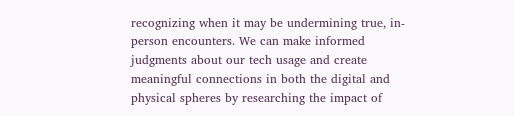recognizing when it may be undermining true, in-person encounters. We can make informed judgments about our tech usage and create meaningful connections in both the digital and physical spheres by researching the impact of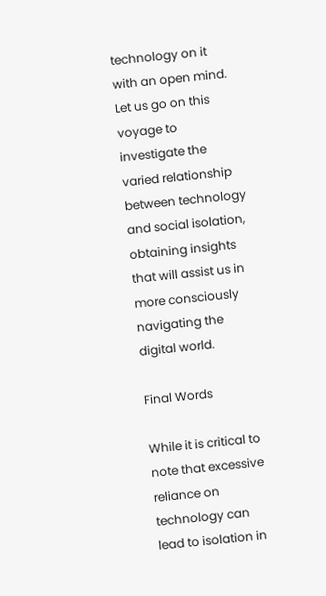technology on it with an open mind. Let us go on this voyage to investigate the varied relationship between technology and social isolation, obtaining insights that will assist us in more consciously navigating the digital world.

Final Words

While it is critical to note that excessive reliance on technology can lead to isolation in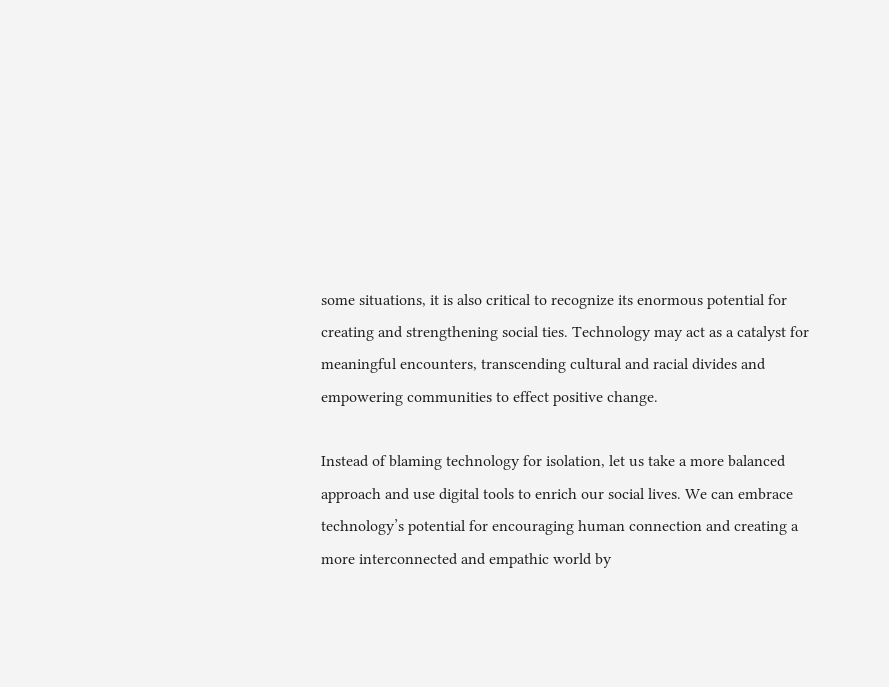some situations, it is also critical to recognize its enormous potential for creating and strengthening social ties. Technology may act as a catalyst for meaningful encounters, transcending cultural and racial divides and empowering communities to effect positive change.

Instead of blaming technology for isolation, let us take a more balanced approach and use digital tools to enrich our social lives. We can embrace technology’s potential for encouraging human connection and creating a more interconnected and empathic world by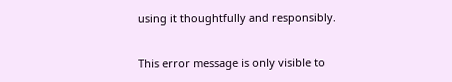using it thoughtfully and responsibly.


This error message is only visible to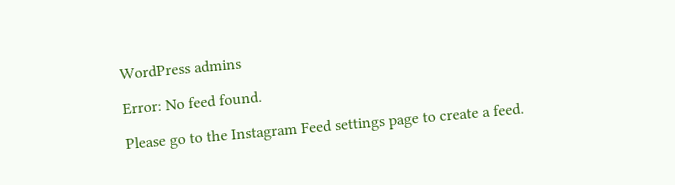WordPress admins

Error: No feed found.

Please go to the Instagram Feed settings page to create a feed.